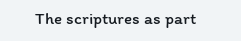The scriptures as part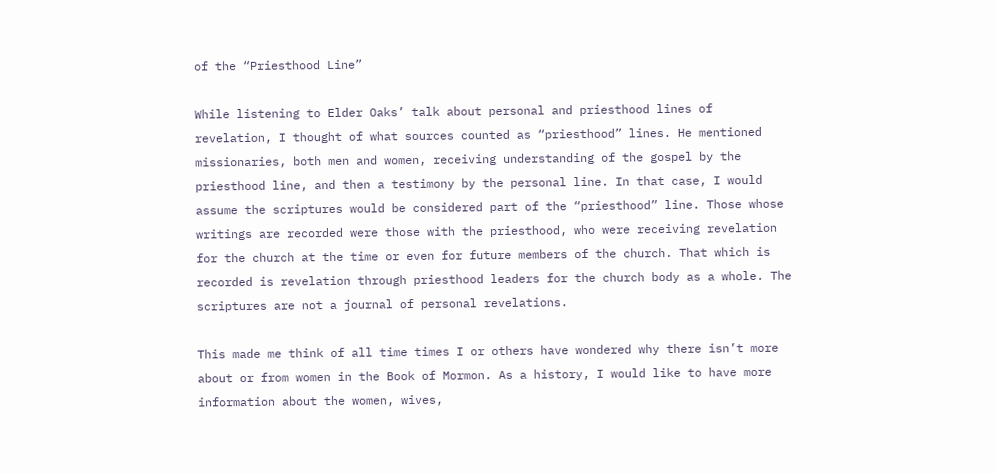of the “Priesthood Line”

While listening to Elder Oaks’ talk about personal and priesthood lines of revelation, I thought of what sources counted as “priesthood” lines. He mentioned missionaries, both men and women, receiving understanding of the gospel by the priesthood line, and then a testimony by the personal line. In that case, I would assume the scriptures would be considered part of the “priesthood” line. Those whose writings are recorded were those with the priesthood, who were receiving revelation for the church at the time or even for future members of the church. That which is recorded is revelation through priesthood leaders for the church body as a whole. The scriptures are not a journal of personal revelations.

This made me think of all time times I or others have wondered why there isn’t more about or from women in the Book of Mormon. As a history, I would like to have more information about the women, wives,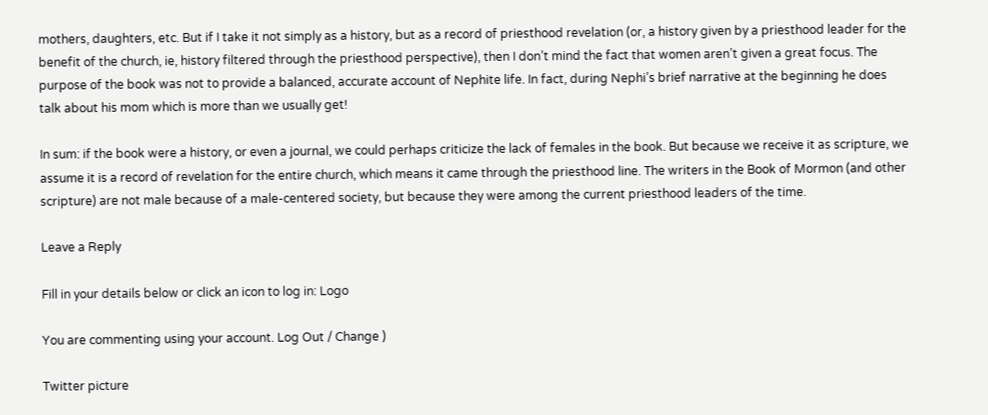mothers, daughters, etc. But if I take it not simply as a history, but as a record of priesthood revelation (or, a history given by a priesthood leader for the benefit of the church, ie, history filtered through the priesthood perspective), then I don’t mind the fact that women aren’t given a great focus. The purpose of the book was not to provide a balanced, accurate account of Nephite life. In fact, during Nephi’s brief narrative at the beginning he does talk about his mom which is more than we usually get!

In sum: if the book were a history, or even a journal, we could perhaps criticize the lack of females in the book. But because we receive it as scripture, we assume it is a record of revelation for the entire church, which means it came through the priesthood line. The writers in the Book of Mormon (and other scripture) are not male because of a male-centered society, but because they were among the current priesthood leaders of the time.

Leave a Reply

Fill in your details below or click an icon to log in: Logo

You are commenting using your account. Log Out / Change )

Twitter picture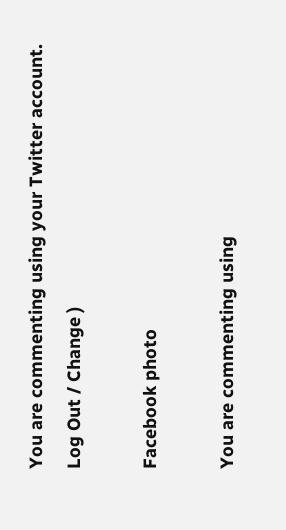You are commenting using your Twitter account. Log Out / Change )

Facebook photo

You are commenting using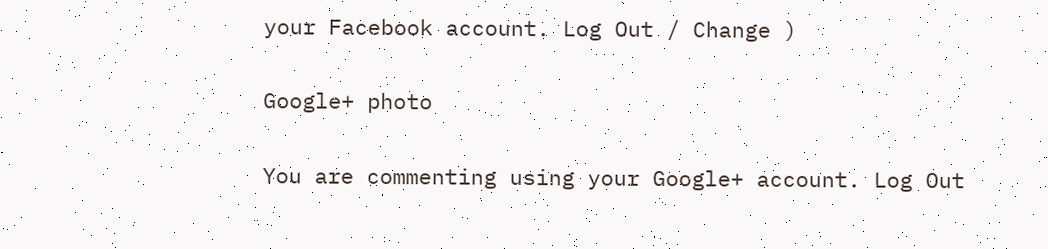your Facebook account. Log Out / Change )

Google+ photo

You are commenting using your Google+ account. Log Out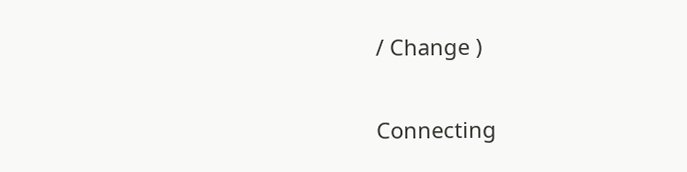/ Change )

Connecting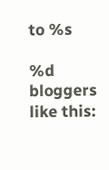to %s

%d bloggers like this: